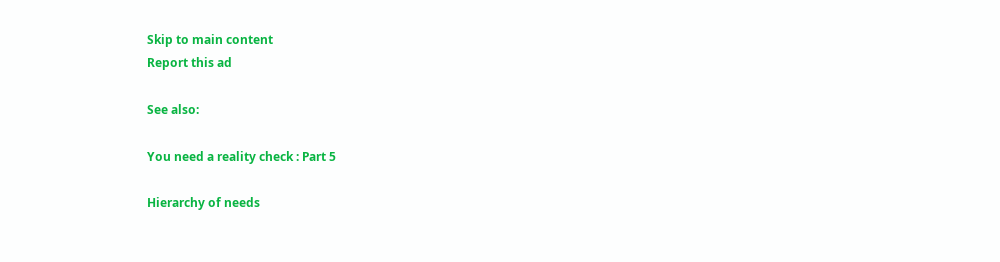Skip to main content
Report this ad

See also:

You need a reality check : Part 5

Hierarchy of needs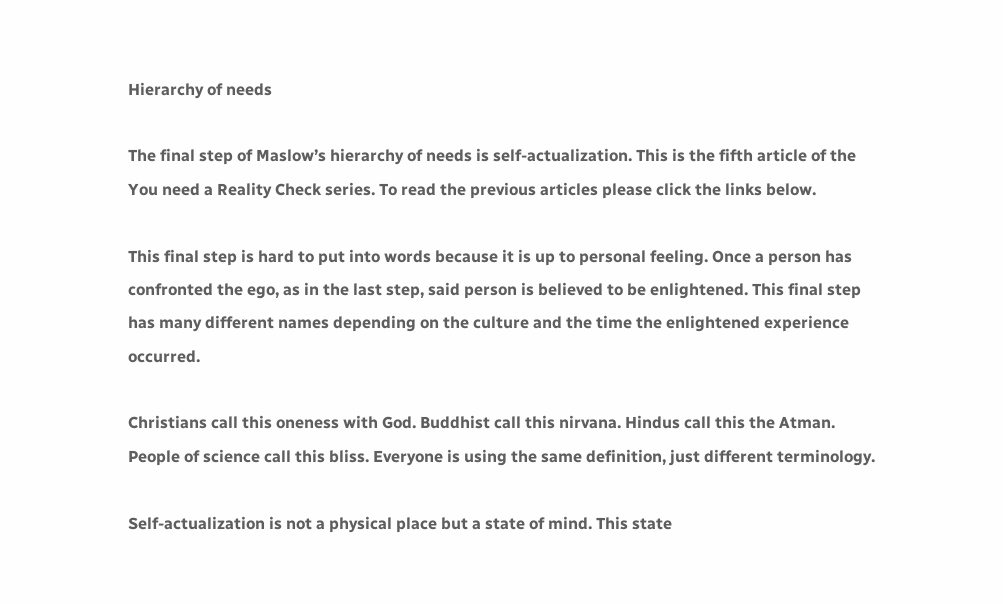Hierarchy of needs

The final step of Maslow’s hierarchy of needs is self-actualization. This is the fifth article of the You need a Reality Check series. To read the previous articles please click the links below.

This final step is hard to put into words because it is up to personal feeling. Once a person has confronted the ego, as in the last step, said person is believed to be enlightened. This final step has many different names depending on the culture and the time the enlightened experience occurred.

Christians call this oneness with God. Buddhist call this nirvana. Hindus call this the Atman. People of science call this bliss. Everyone is using the same definition, just different terminology.

Self-actualization is not a physical place but a state of mind. This state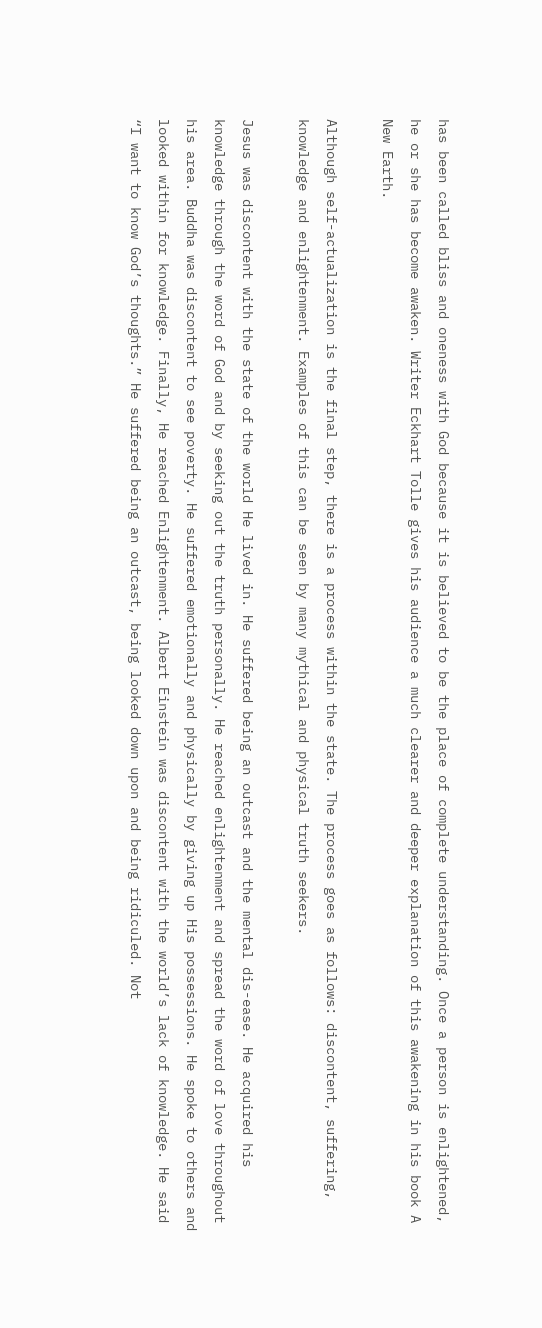has been called bliss and oneness with God because it is believed to be the place of complete understanding. Once a person is enlightened, he or she has become awaken. Writer Eckhart Tolle gives his audience a much clearer and deeper explanation of this awakening in his book A New Earth.

Although self-actualization is the final step, there is a process within the state. The process goes as follows: discontent, suffering, knowledge and enlightenment. Examples of this can be seen by many mythical and physical truth seekers.

Jesus was discontent with the state of the world He lived in. He suffered being an outcast and the mental dis-ease. He acquired his knowledge through the word of God and by seeking out the truth personally. He reached enlightenment and spread the word of love throughout his area. Buddha was discontent to see poverty. He suffered emotionally and physically by giving up His possessions. He spoke to others and looked within for knowledge. Finally, He reached Enlightenment. Albert Einstein was discontent with the world’s lack of knowledge. He said “I want to know God’s thoughts.” He suffered being an outcast, being looked down upon and being ridiculed. Not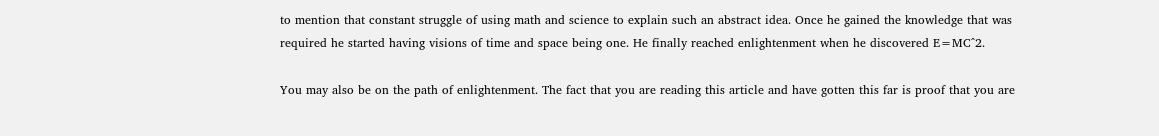to mention that constant struggle of using math and science to explain such an abstract idea. Once he gained the knowledge that was required he started having visions of time and space being one. He finally reached enlightenment when he discovered E=MC^2.

You may also be on the path of enlightenment. The fact that you are reading this article and have gotten this far is proof that you are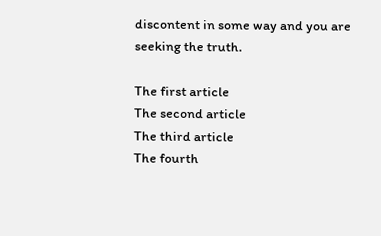discontent in some way and you are seeking the truth.

The first article
The second article
The third article
The fourth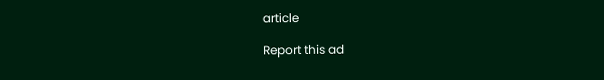article

Report this ad